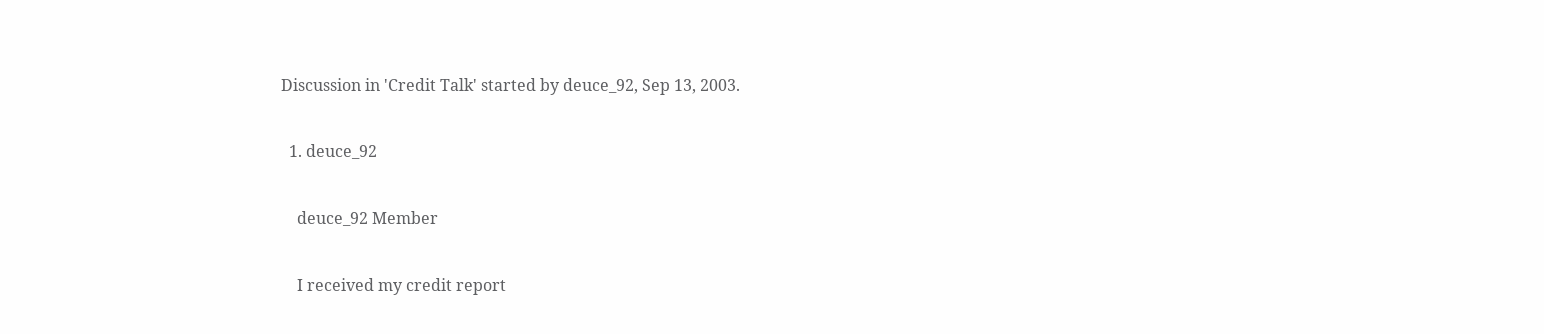Discussion in 'Credit Talk' started by deuce_92, Sep 13, 2003.

  1. deuce_92

    deuce_92 Member

    I received my credit report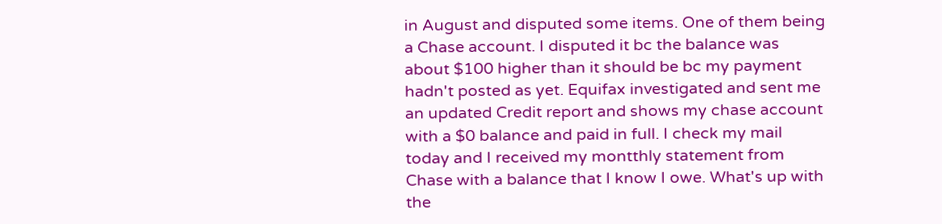in August and disputed some items. One of them being a Chase account. I disputed it bc the balance was about $100 higher than it should be bc my payment hadn't posted as yet. Equifax investigated and sent me an updated Credit report and shows my chase account with a $0 balance and paid in full. I check my mail today and I received my montthly statement from Chase with a balance that I know I owe. What's up with the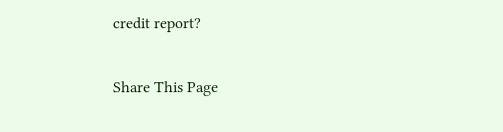credit report?

Share This Page